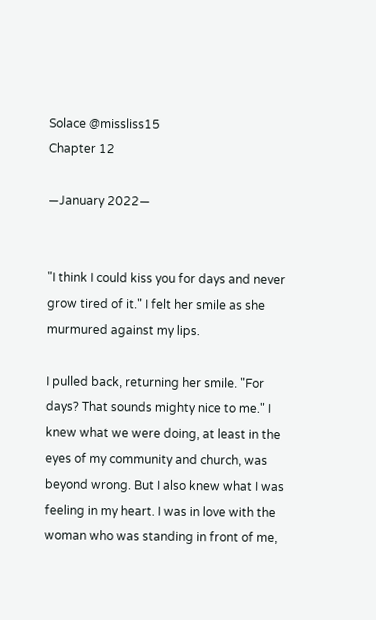Solace @missliss15
Chapter 12

—January 2022—


"I think I could kiss you for days and never grow tired of it." I felt her smile as she murmured against my lips.

I pulled back, returning her smile. "For days? That sounds mighty nice to me." I knew what we were doing, at least in the eyes of my community and church, was beyond wrong. But I also knew what I was feeling in my heart. I was in love with the woman who was standing in front of me,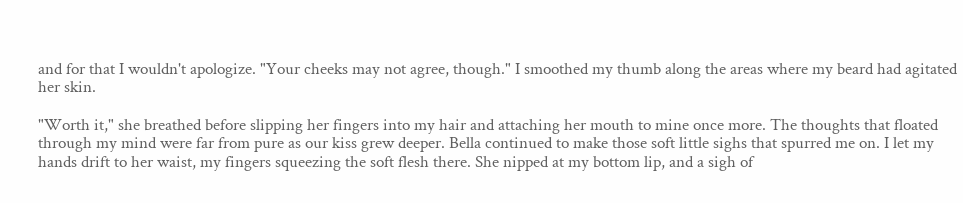and for that I wouldn't apologize. "Your cheeks may not agree, though." I smoothed my thumb along the areas where my beard had agitated her skin.

"Worth it," she breathed before slipping her fingers into my hair and attaching her mouth to mine once more. The thoughts that floated through my mind were far from pure as our kiss grew deeper. Bella continued to make those soft little sighs that spurred me on. I let my hands drift to her waist, my fingers squeezing the soft flesh there. She nipped at my bottom lip, and a sigh of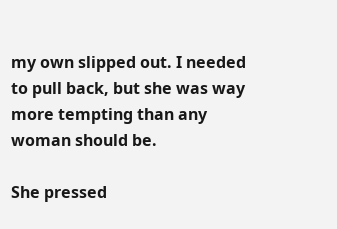my own slipped out. I needed to pull back, but she was way more tempting than any woman should be.

She pressed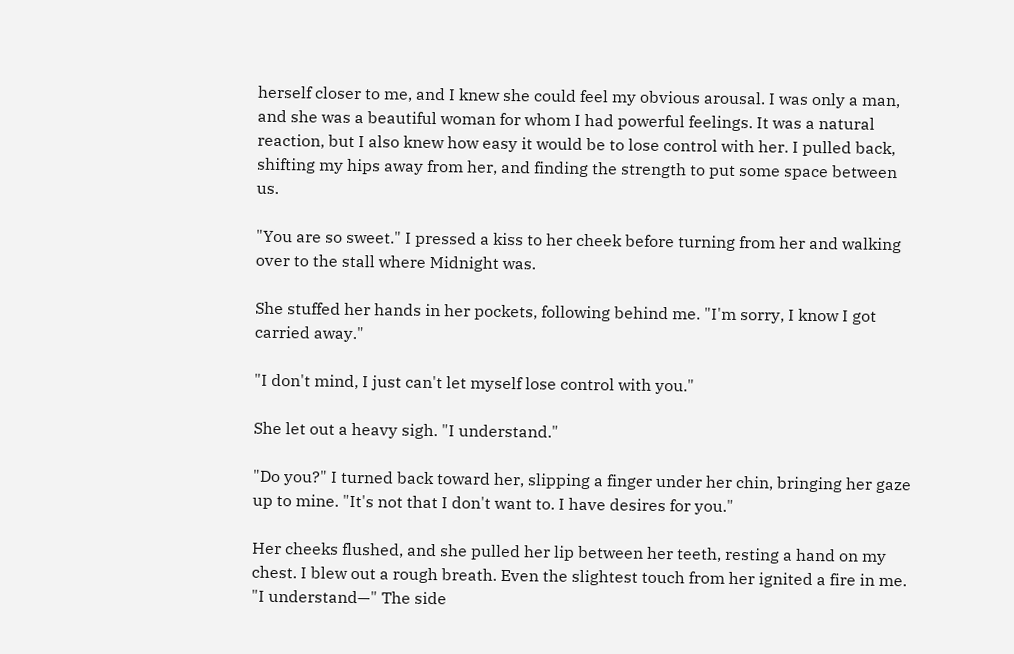herself closer to me, and I knew she could feel my obvious arousal. I was only a man, and she was a beautiful woman for whom I had powerful feelings. It was a natural reaction, but I also knew how easy it would be to lose control with her. I pulled back, shifting my hips away from her, and finding the strength to put some space between us.

"You are so sweet." I pressed a kiss to her cheek before turning from her and walking over to the stall where Midnight was.

She stuffed her hands in her pockets, following behind me. "I'm sorry, I know I got carried away."

"I don't mind, I just can't let myself lose control with you."

She let out a heavy sigh. "I understand."

"Do you?" I turned back toward her, slipping a finger under her chin, bringing her gaze up to mine. "It's not that I don't want to. I have desires for you."

Her cheeks flushed, and she pulled her lip between her teeth, resting a hand on my chest. I blew out a rough breath. Even the slightest touch from her ignited a fire in me. "I understand—" The side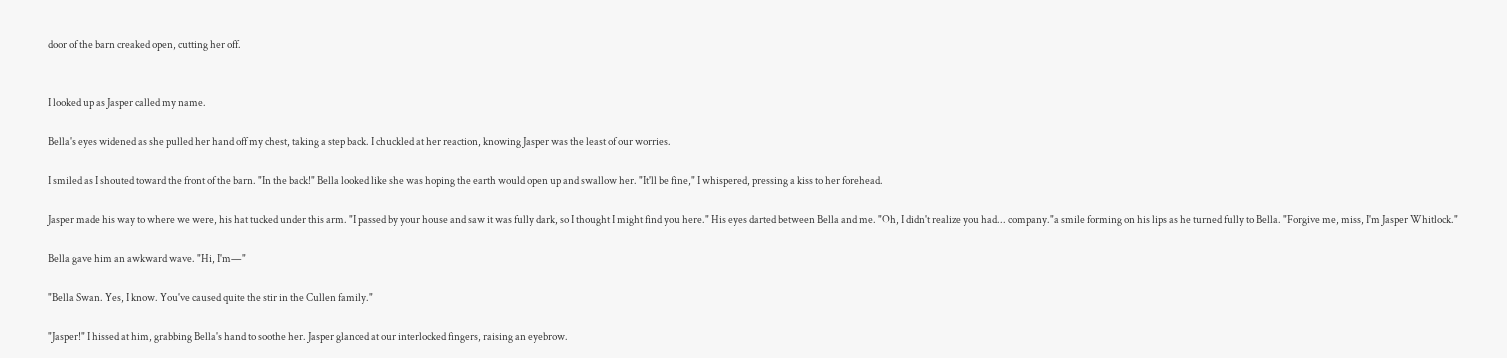door of the barn creaked open, cutting her off.


I looked up as Jasper called my name.

Bella's eyes widened as she pulled her hand off my chest, taking a step back. I chuckled at her reaction, knowing Jasper was the least of our worries.

I smiled as I shouted toward the front of the barn. "In the back!" Bella looked like she was hoping the earth would open up and swallow her. "It'll be fine," I whispered, pressing a kiss to her forehead.

Jasper made his way to where we were, his hat tucked under this arm. "I passed by your house and saw it was fully dark, so I thought I might find you here." His eyes darted between Bella and me. "Oh, I didn't realize you had... company."a smile forming on his lips as he turned fully to Bella. "Forgive me, miss, I'm Jasper Whitlock."

Bella gave him an awkward wave. "Hi, I'm—"

"Bella Swan. Yes, I know. You've caused quite the stir in the Cullen family."

"Jasper!" I hissed at him, grabbing Bella's hand to soothe her. Jasper glanced at our interlocked fingers, raising an eyebrow.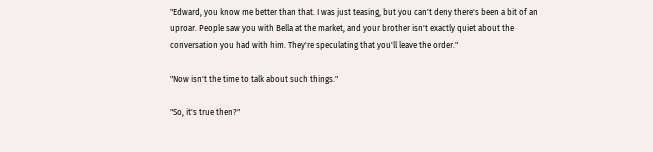"Edward, you know me better than that. I was just teasing, but you can't deny there's been a bit of an uproar. People saw you with Bella at the market, and your brother isn't exactly quiet about the conversation you had with him. They're speculating that you'll leave the order."

"Now isn't the time to talk about such things."

"So, it's true then?"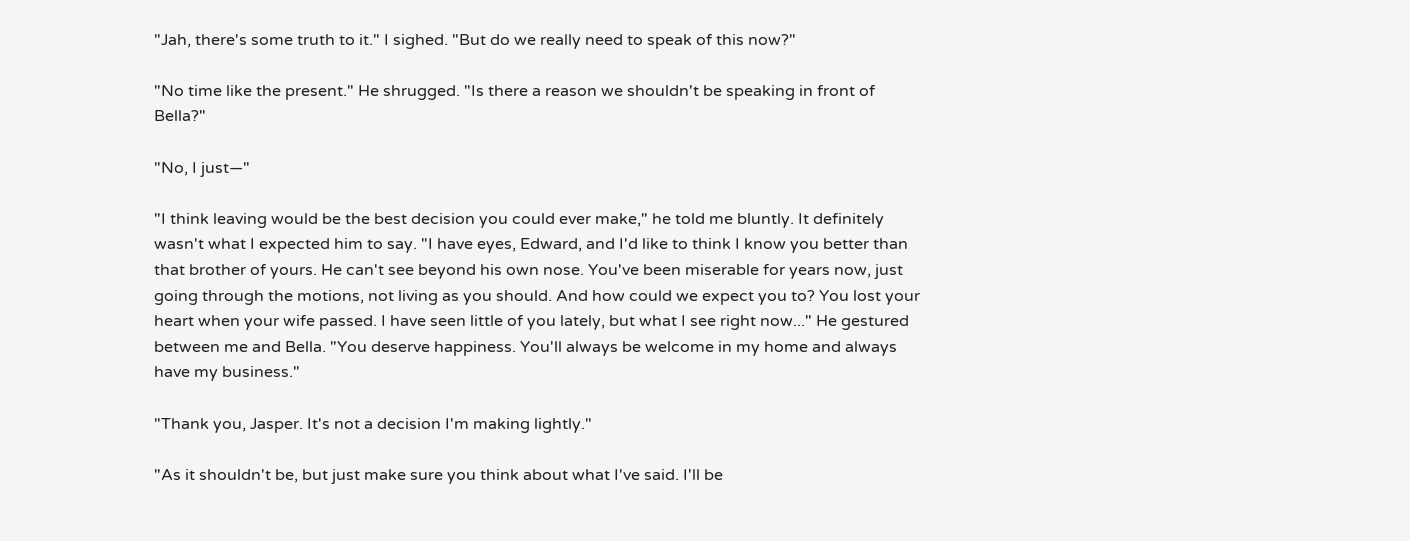"Jah, there's some truth to it." I sighed. "But do we really need to speak of this now?"

"No time like the present." He shrugged. "Is there a reason we shouldn't be speaking in front of Bella?"

"No, I just—"

"I think leaving would be the best decision you could ever make," he told me bluntly. It definitely wasn't what I expected him to say. "I have eyes, Edward, and I'd like to think I know you better than that brother of yours. He can't see beyond his own nose. You've been miserable for years now, just going through the motions, not living as you should. And how could we expect you to? You lost your heart when your wife passed. I have seen little of you lately, but what I see right now..." He gestured between me and Bella. "You deserve happiness. You'll always be welcome in my home and always have my business."

"Thank you, Jasper. It's not a decision I'm making lightly."

"As it shouldn't be, but just make sure you think about what I've said. I'll be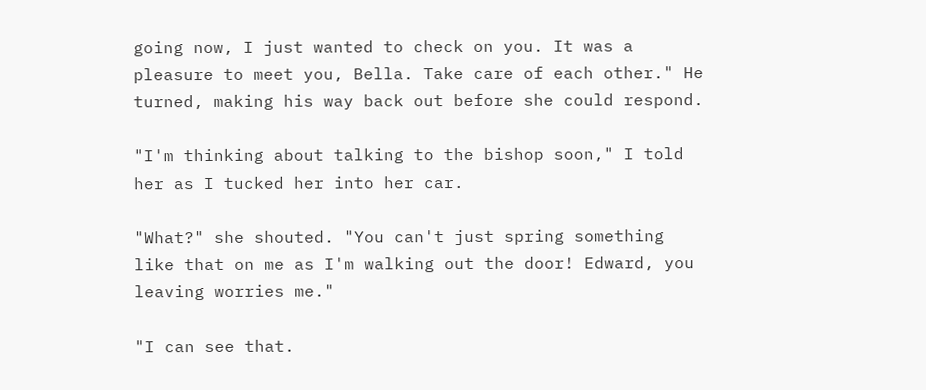going now, I just wanted to check on you. It was a pleasure to meet you, Bella. Take care of each other." He turned, making his way back out before she could respond.

"I'm thinking about talking to the bishop soon," I told her as I tucked her into her car.

"What?" she shouted. "You can't just spring something like that on me as I'm walking out the door! Edward, you leaving worries me."

"I can see that.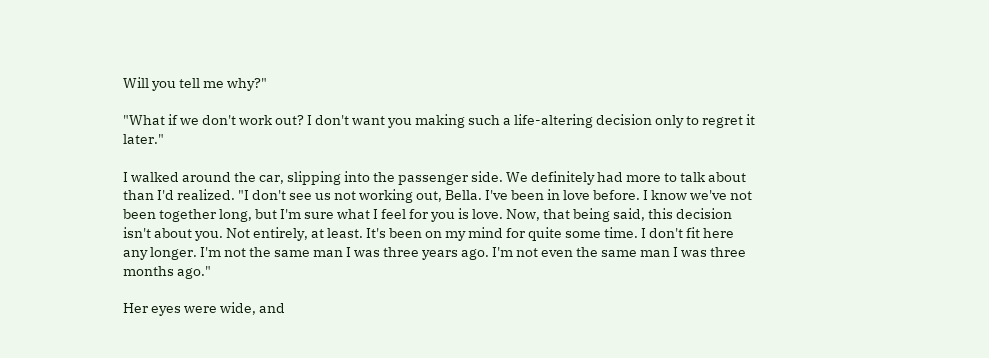Will you tell me why?"

"What if we don't work out? I don't want you making such a life-altering decision only to regret it later."

I walked around the car, slipping into the passenger side. We definitely had more to talk about than I'd realized. "I don't see us not working out, Bella. I've been in love before. I know we've not been together long, but I'm sure what I feel for you is love. Now, that being said, this decision isn't about you. Not entirely, at least. It's been on my mind for quite some time. I don't fit here any longer. I'm not the same man I was three years ago. I'm not even the same man I was three months ago."

Her eyes were wide, and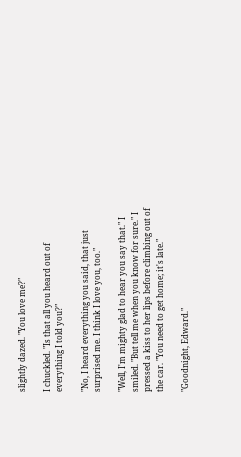slightly dazed. "You love me?"

I chuckled. "Is that all you heard out of everything I told you?"

"No, I heard everything you said, that just surprised me. I think I love you, too."

"Well, I'm mighty glad to hear you say that." I smiled. "But tell me when you know for sure." I pressed a kiss to her lips before climbing out of the car. "You need to get home; it's late."

"Goodnight, Edward."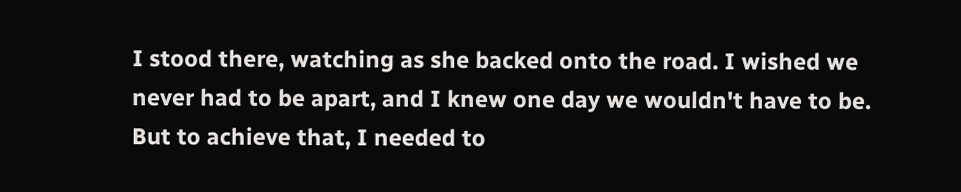I stood there, watching as she backed onto the road. I wished we never had to be apart, and I knew one day we wouldn't have to be. But to achieve that, I needed to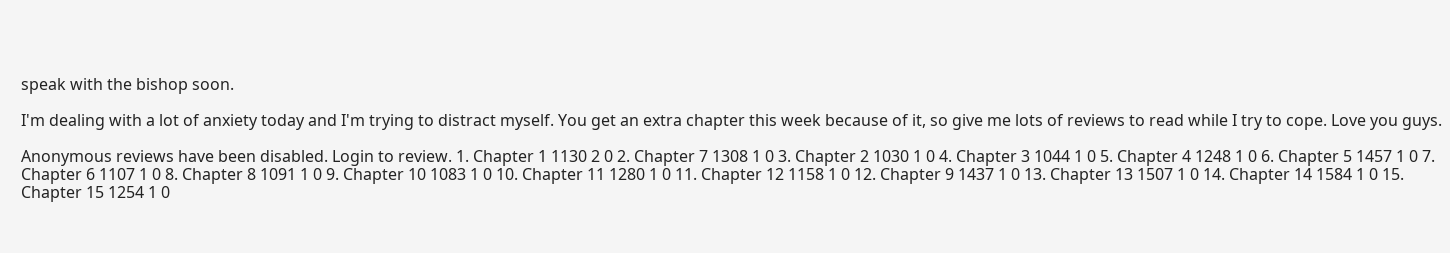speak with the bishop soon.

I'm dealing with a lot of anxiety today and I'm trying to distract myself. You get an extra chapter this week because of it, so give me lots of reviews to read while I try to cope. Love you guys.

Anonymous reviews have been disabled. Login to review. 1. Chapter 1 1130 2 0 2. Chapter 7 1308 1 0 3. Chapter 2 1030 1 0 4. Chapter 3 1044 1 0 5. Chapter 4 1248 1 0 6. Chapter 5 1457 1 0 7. Chapter 6 1107 1 0 8. Chapter 8 1091 1 0 9. Chapter 10 1083 1 0 10. Chapter 11 1280 1 0 11. Chapter 12 1158 1 0 12. Chapter 9 1437 1 0 13. Chapter 13 1507 1 0 14. Chapter 14 1584 1 0 15. Chapter 15 1254 1 0